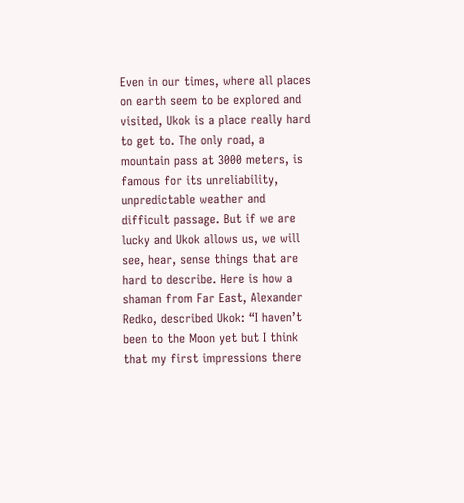Even in our times, where all places on earth seem to be explored and visited, Ukok is a place really hard to get to. The only road, a mountain pass at 3000 meters, is famous for its unreliability, unpredictable weather and difficult passage. But if we are lucky and Ukok allows us, we will see, hear, sense things that are hard to describe. Here is how a shaman from Far East, Alexander Redko, described Ukok: “I haven’t been to the Moon yet but I think that my first impressions there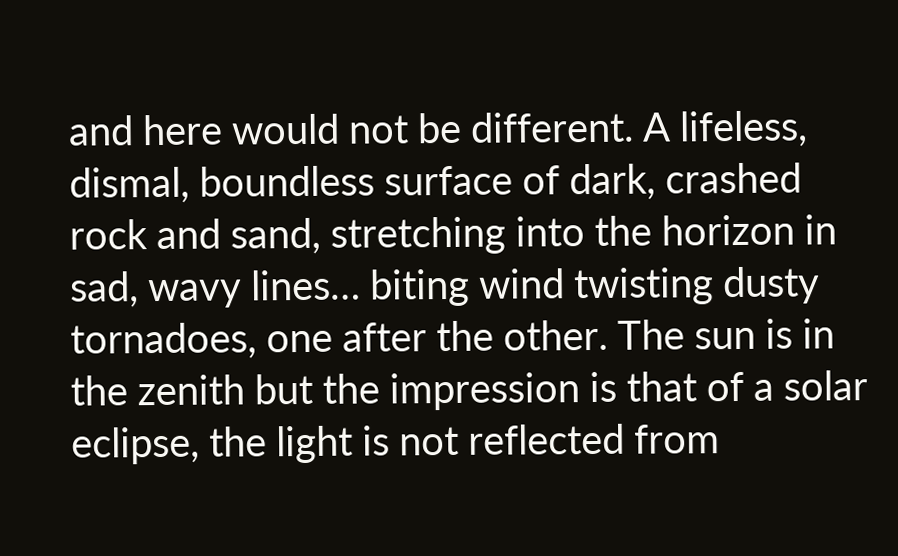and here would not be different. A lifeless, dismal, boundless surface of dark, crashed rock and sand, stretching into the horizon in sad, wavy lines… biting wind twisting dusty tornadoes, one after the other. The sun is in the zenith but the impression is that of a solar eclipse, the light is not reflected from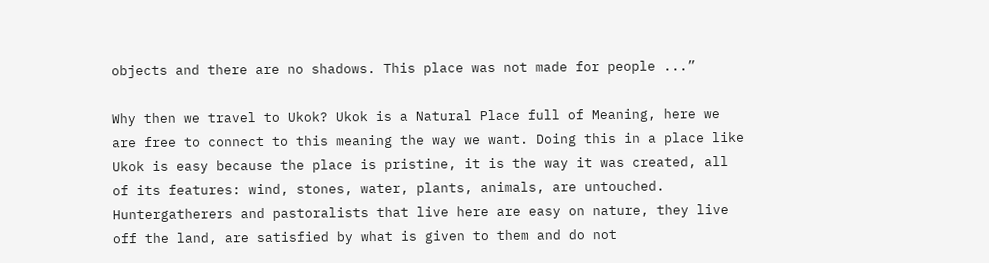objects and there are no shadows. This place was not made for people ...”

Why then we travel to Ukok? Ukok is a Natural Place full of Meaning, here we are free to connect to this meaning the way we want. Doing this in a place like Ukok is easy because the place is pristine, it is the way it was created, all of its features: wind, stones, water, plants, animals, are untouched. Huntergatherers and pastoralists that live here are easy on nature, they live off the land, are satisfied by what is given to them and do not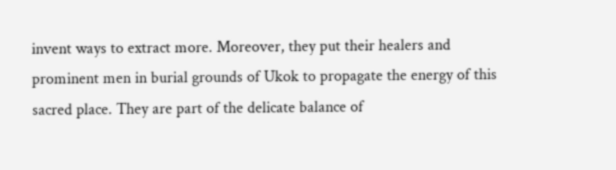invent ways to extract more. Moreover, they put their healers and prominent men in burial grounds of Ukok to propagate the energy of this sacred place. They are part of the delicate balance of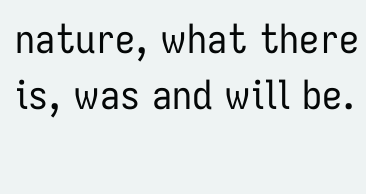nature, what there is, was and will be.